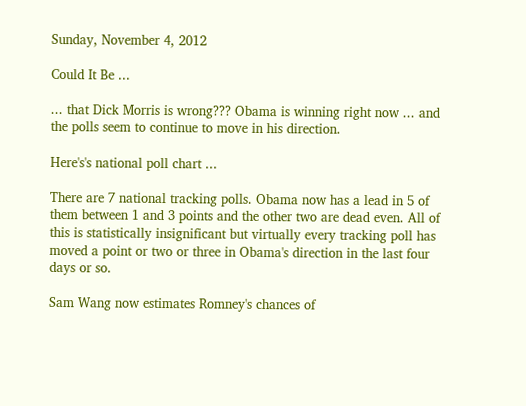Sunday, November 4, 2012

Could It Be ...

... that Dick Morris is wrong??? Obama is winning right now ... and the polls seem to continue to move in his direction.

Here's's national poll chart ...

There are 7 national tracking polls. Obama now has a lead in 5 of them between 1 and 3 points and the other two are dead even. All of this is statistically insignificant but virtually every tracking poll has moved a point or two or three in Obama's direction in the last four days or so.

Sam Wang now estimates Romney's chances of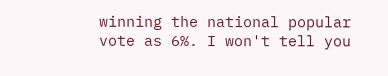winning the national popular vote as 6%. I won't tell you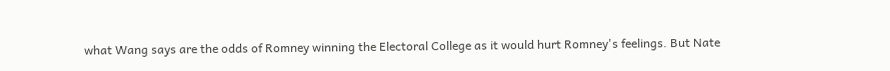what Wang says are the odds of Romney winning the Electoral College as it would hurt Romney's feelings. But Nate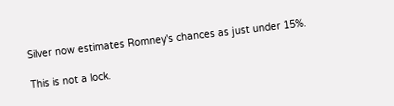Silver now estimates Romney's chances as just under 15%.

This is not a lock.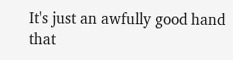It's just an awfully good hand that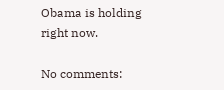Obama is holding right now.

No comments: